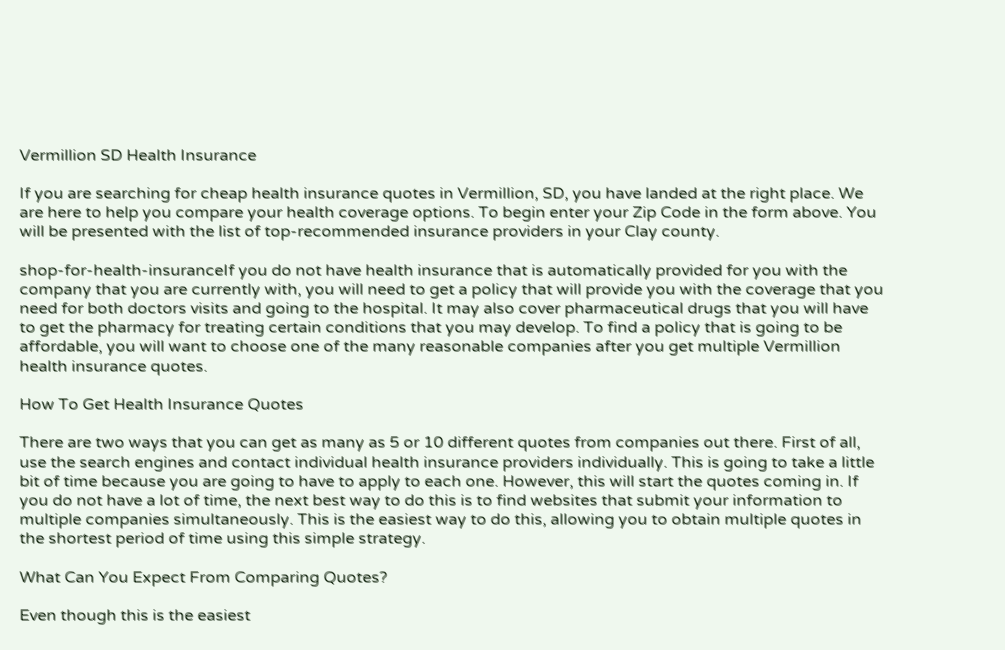Vermillion SD Health Insurance

If you are searching for cheap health insurance quotes in Vermillion, SD, you have landed at the right place. We are here to help you compare your health coverage options. To begin enter your Zip Code in the form above. You will be presented with the list of top-recommended insurance providers in your Clay county.

shop-for-health-insuranceIf you do not have health insurance that is automatically provided for you with the company that you are currently with, you will need to get a policy that will provide you with the coverage that you need for both doctors visits and going to the hospital. It may also cover pharmaceutical drugs that you will have to get the pharmacy for treating certain conditions that you may develop. To find a policy that is going to be affordable, you will want to choose one of the many reasonable companies after you get multiple Vermillion health insurance quotes.

How To Get Health Insurance Quotes

There are two ways that you can get as many as 5 or 10 different quotes from companies out there. First of all, use the search engines and contact individual health insurance providers individually. This is going to take a little bit of time because you are going to have to apply to each one. However, this will start the quotes coming in. If you do not have a lot of time, the next best way to do this is to find websites that submit your information to multiple companies simultaneously. This is the easiest way to do this, allowing you to obtain multiple quotes in the shortest period of time using this simple strategy.

What Can You Expect From Comparing Quotes?

Even though this is the easiest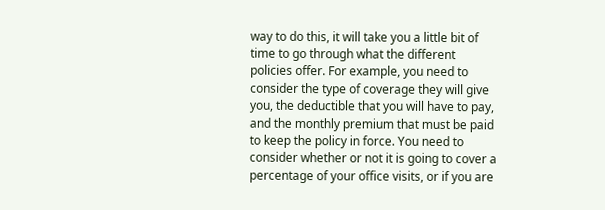way to do this, it will take you a little bit of time to go through what the different policies offer. For example, you need to consider the type of coverage they will give you, the deductible that you will have to pay, and the monthly premium that must be paid to keep the policy in force. You need to consider whether or not it is going to cover a percentage of your office visits, or if you are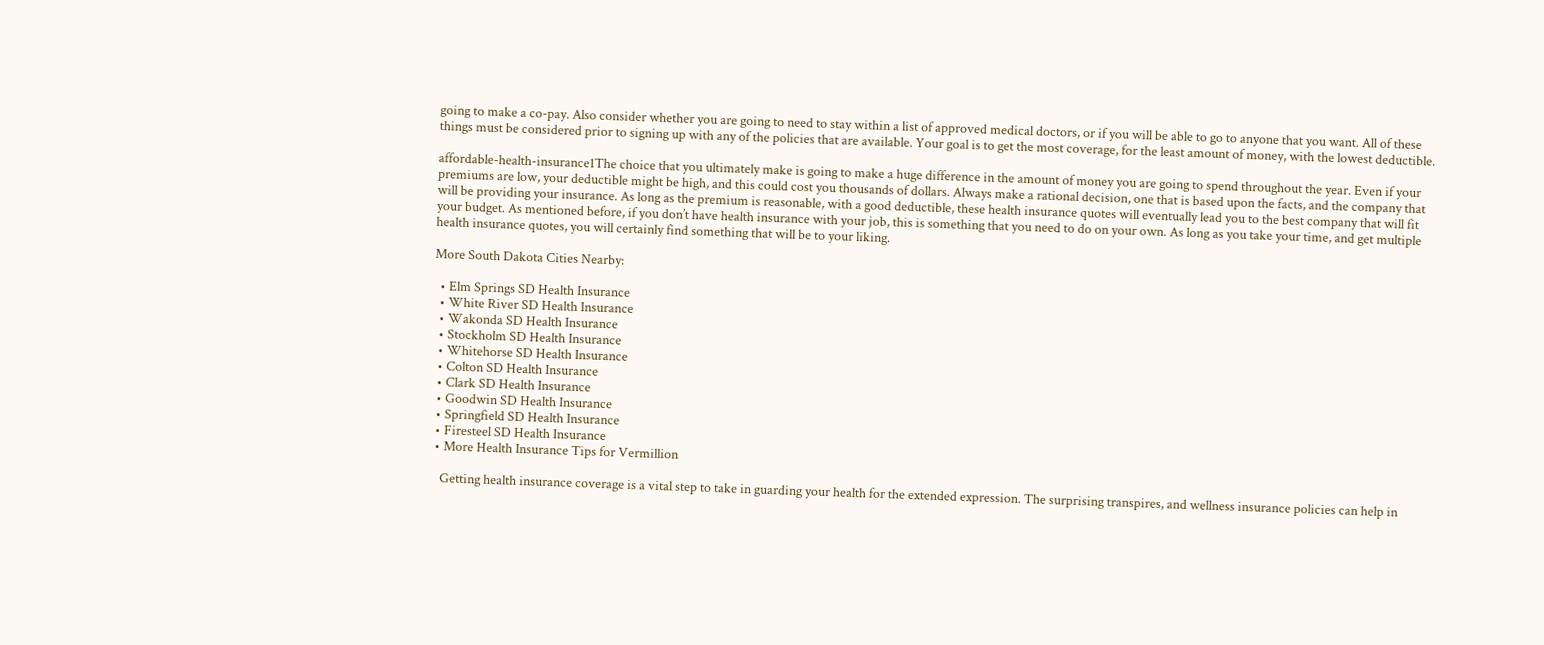going to make a co-pay. Also consider whether you are going to need to stay within a list of approved medical doctors, or if you will be able to go to anyone that you want. All of these things must be considered prior to signing up with any of the policies that are available. Your goal is to get the most coverage, for the least amount of money, with the lowest deductible.

affordable-health-insurance1The choice that you ultimately make is going to make a huge difference in the amount of money you are going to spend throughout the year. Even if your premiums are low, your deductible might be high, and this could cost you thousands of dollars. Always make a rational decision, one that is based upon the facts, and the company that will be providing your insurance. As long as the premium is reasonable, with a good deductible, these health insurance quotes will eventually lead you to the best company that will fit your budget. As mentioned before, if you don’t have health insurance with your job, this is something that you need to do on your own. As long as you take your time, and get multiple health insurance quotes, you will certainly find something that will be to your liking.

More South Dakota Cities Nearby:

  • Elm Springs SD Health Insurance
  • White River SD Health Insurance
  • Wakonda SD Health Insurance
  • Stockholm SD Health Insurance
  • Whitehorse SD Health Insurance
  • Colton SD Health Insurance
  • Clark SD Health Insurance
  • Goodwin SD Health Insurance
  • Springfield SD Health Insurance
  • Firesteel SD Health Insurance
  • More Health Insurance Tips for Vermillion

    Getting health insurance coverage is a vital step to take in guarding your health for the extended expression. The surprising transpires, and wellness insurance policies can help in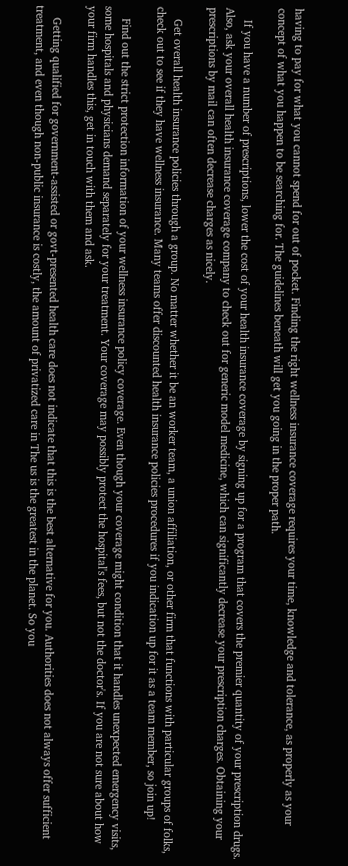having to pay for what you cannot spend for out of pocket. Finding the right wellness insurance coverage requires your time, knowledge and tolerance, as properly as your concept of what you happen to be searching for. The guidelines beneath will get you going in the proper path.

    If you have a number of prescriptions, lower the cost of your health insurance coverage by signing up for a program that covers the premier quantity of your prescription drugs. Also, ask your overall health insurance coverage company to check out for generic model medicine, which can significantly decrease your prescription charges. Obtaining your prescriptions by mail can often decrease charges as nicely.

    Get overall health insurance policies through a group. No matter whether it be an worker team, a union affiliation, or other firm that functions with particular groups of folks, check out to see if they have wellness insurance. Many teams offer discounted health insurance policies procedures if you indication up for it as a team member, so join up!

    Find out the strict protection information of your wellness insurance policy coverage. Even though your coverage might condition that it handles unexpected emergency visits, some hospitals and physicians demand separately for your treatment. Your coverage may possibly protect the hospital's fees, but not the doctor's. If you are not sure about how your firm handles this, get in touch with them and ask.

    Getting qualified for government-assisted or govt-presented health care does not indicate that this is the best alternative for you. Authorities does not always offer sufficient treatment, and even though non-public insurance is costly, the amount of privatized care in The us is the greatest in the planet. So you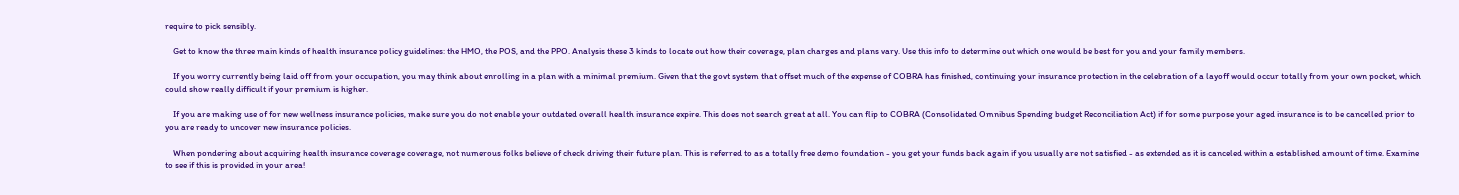require to pick sensibly.

    Get to know the three main kinds of health insurance policy guidelines: the HMO, the POS, and the PPO. Analysis these 3 kinds to locate out how their coverage, plan charges and plans vary. Use this info to determine out which one would be best for you and your family members.

    If you worry currently being laid off from your occupation, you may think about enrolling in a plan with a minimal premium. Given that the govt system that offset much of the expense of COBRA has finished, continuing your insurance protection in the celebration of a layoff would occur totally from your own pocket, which could show really difficult if your premium is higher.

    If you are making use of for new wellness insurance policies, make sure you do not enable your outdated overall health insurance expire. This does not search great at all. You can flip to COBRA (Consolidated Omnibus Spending budget Reconciliation Act) if for some purpose your aged insurance is to be cancelled prior to you are ready to uncover new insurance policies.

    When pondering about acquiring health insurance coverage coverage, not numerous folks believe of check driving their future plan. This is referred to as a totally free demo foundation - you get your funds back again if you usually are not satisfied - as extended as it is canceled within a established amount of time. Examine to see if this is provided in your area!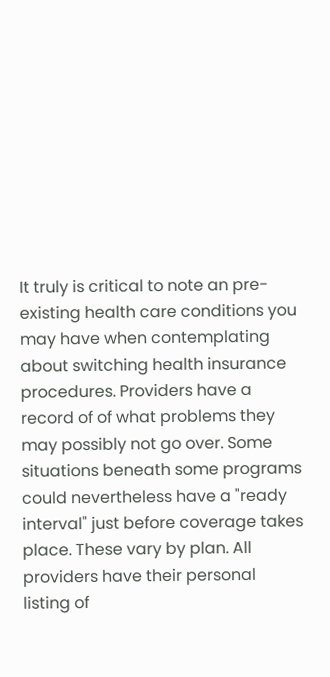It truly is critical to note an pre-existing health care conditions you may have when contemplating about switching health insurance procedures. Providers have a record of of what problems they may possibly not go over. Some situations beneath some programs could nevertheless have a "ready interval" just before coverage takes place. These vary by plan. All providers have their personal listing of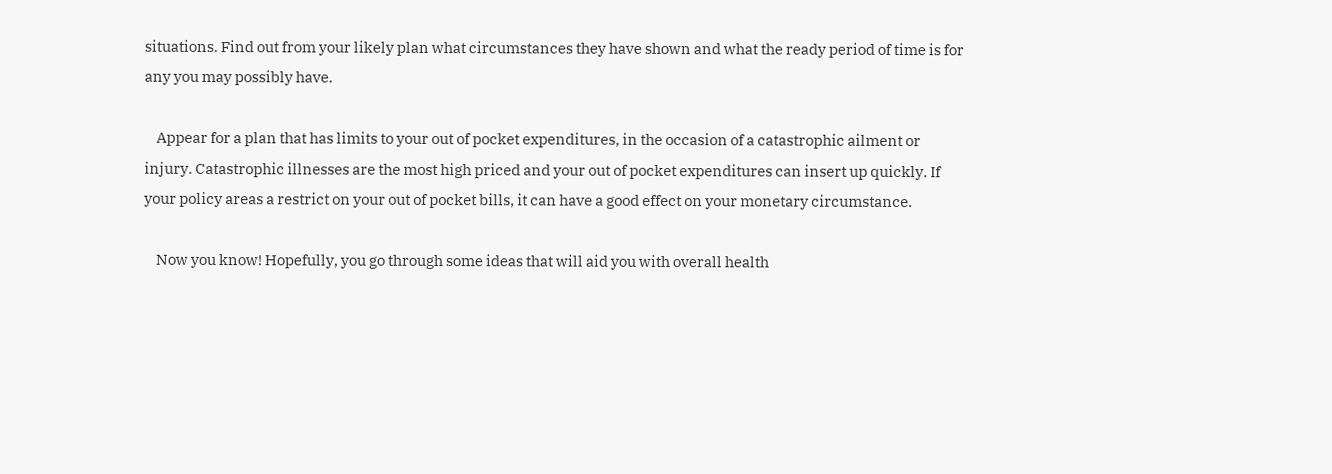situations. Find out from your likely plan what circumstances they have shown and what the ready period of time is for any you may possibly have.

    Appear for a plan that has limits to your out of pocket expenditures, in the occasion of a catastrophic ailment or injury. Catastrophic illnesses are the most high priced and your out of pocket expenditures can insert up quickly. If your policy areas a restrict on your out of pocket bills, it can have a good effect on your monetary circumstance.

    Now you know! Hopefully, you go through some ideas that will aid you with overall health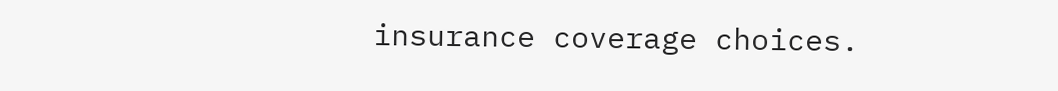insurance coverage choices.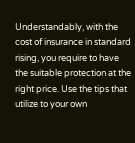Understandably, with the cost of insurance in standard rising, you require to have the suitable protection at the right price. Use the tips that utilize to your own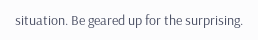situation. Be geared up for the surprising.